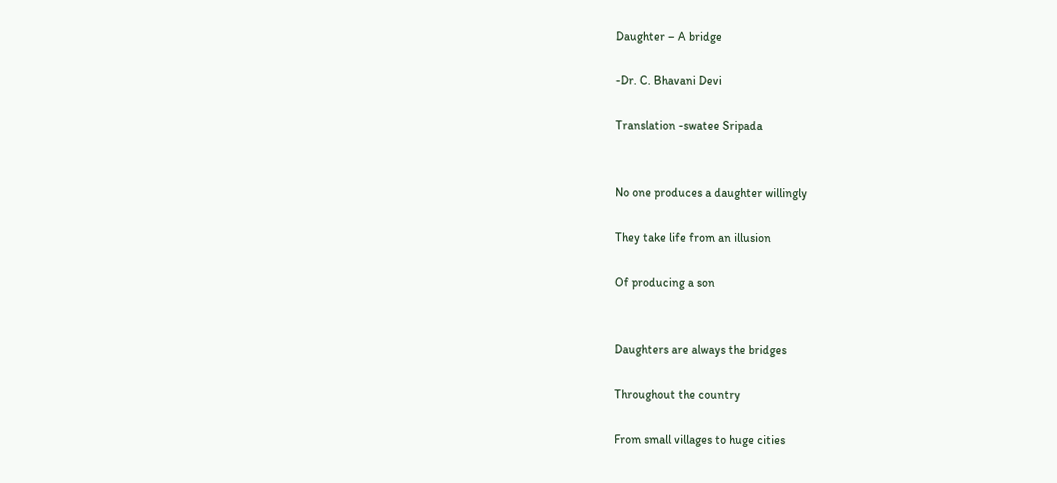Daughter – A bridge

-Dr. C. Bhavani Devi

Translation -swatee Sripada


No one produces a daughter willingly

They take life from an illusion

Of producing a son


Daughters are always the bridges

Throughout the country

From small villages to huge cities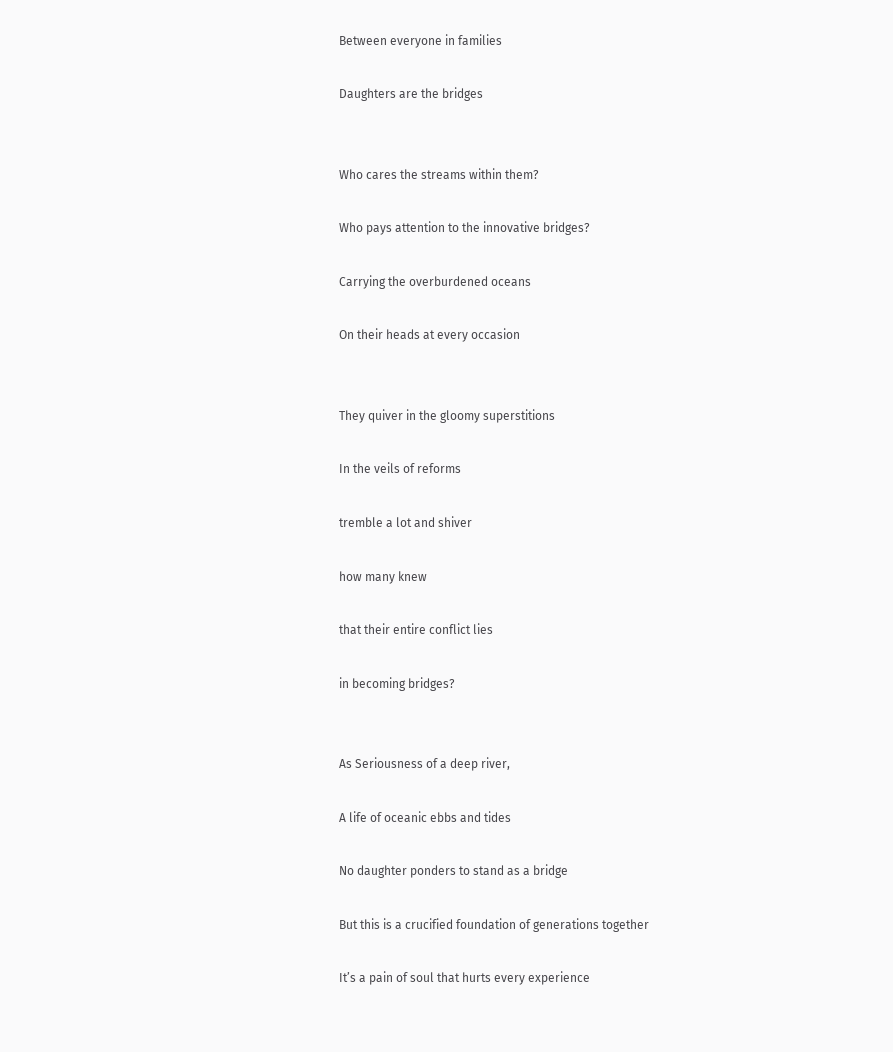Between everyone in families

Daughters are the bridges


Who cares the streams within them?

Who pays attention to the innovative bridges?

Carrying the overburdened oceans

On their heads at every occasion


They quiver in the gloomy superstitions

In the veils of reforms

tremble a lot and shiver

how many knew

that their entire conflict lies

in becoming bridges?


As Seriousness of a deep river,

A life of oceanic ebbs and tides

No daughter ponders to stand as a bridge

But this is a crucified foundation of generations together

It’s a pain of soul that hurts every experience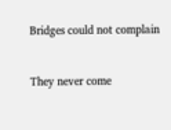Bridges could not complain


They never come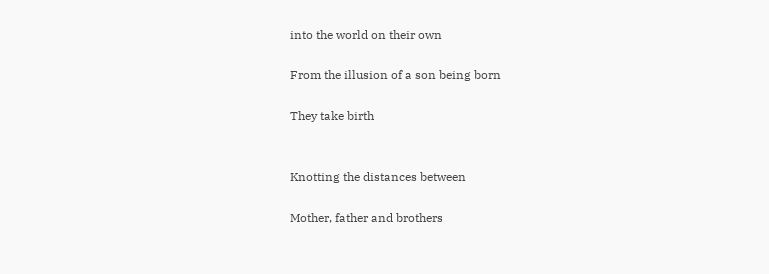into the world on their own

From the illusion of a son being born

They take birth


Knotting the distances between

Mother, father and brothers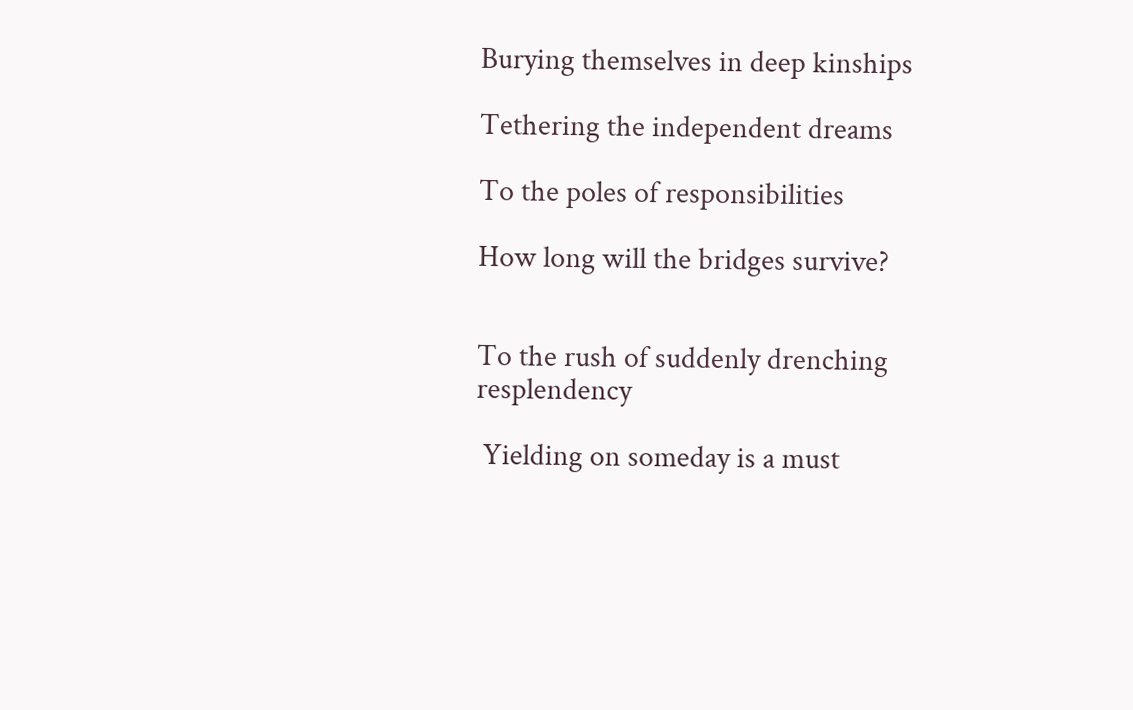Burying themselves in deep kinships

Tethering the independent dreams

To the poles of responsibilities

How long will the bridges survive?


To the rush of suddenly drenching resplendency

 Yielding on someday is a must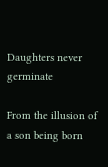Daughters never germinate

From the illusion of a son being born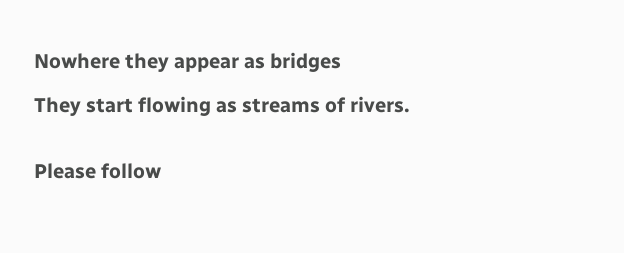Nowhere they appear as bridges

They start flowing as streams of rivers.


Please follow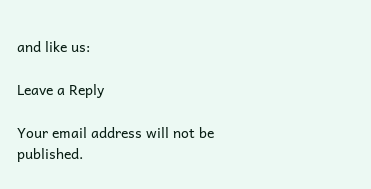and like us:

Leave a Reply

Your email address will not be published.